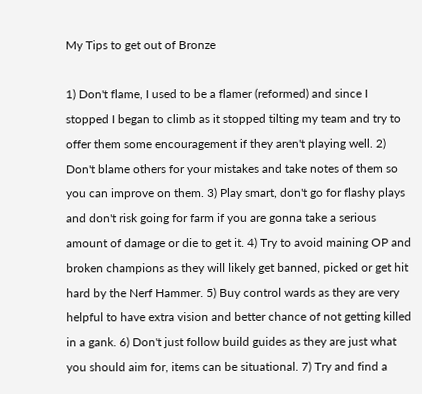My Tips to get out of Bronze

1) Don't flame, I used to be a flamer (reformed) and since I stopped I began to climb as it stopped tilting my team and try to offer them some encouragement if they aren't playing well. 2) Don't blame others for your mistakes and take notes of them so you can improve on them. 3) Play smart, don't go for flashy plays and don't risk going for farm if you are gonna take a serious amount of damage or die to get it. 4) Try to avoid maining OP and broken champions as they will likely get banned, picked or get hit hard by the Nerf Hammer. 5) Buy control wards as they are very helpful to have extra vision and better chance of not getting killed in a gank. 6) Don't just follow build guides as they are just what you should aim for, items can be situational. 7) Try and find a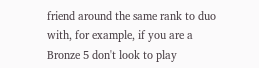friend around the same rank to duo with, for example, if you are a Bronze 5 don't look to play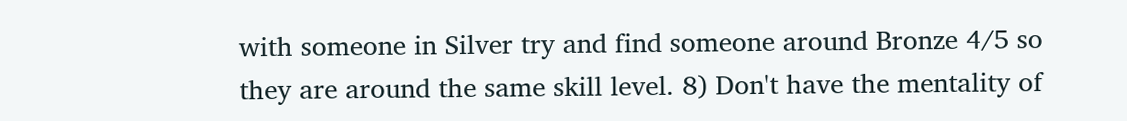with someone in Silver try and find someone around Bronze 4/5 so they are around the same skill level. 8) Don't have the mentality of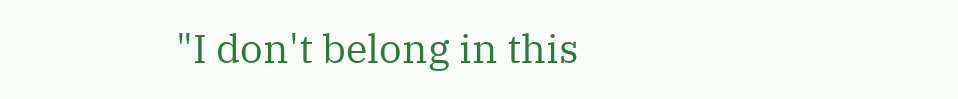"I don't belong in this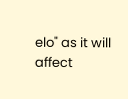elo" as it will affect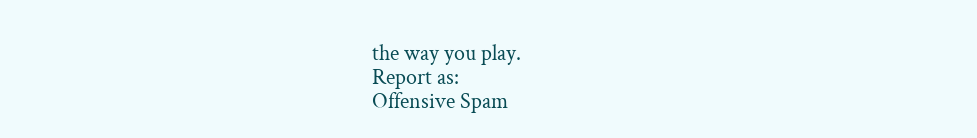the way you play.
Report as:
Offensive Spam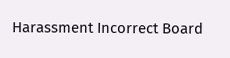Harassment Incorrect Board